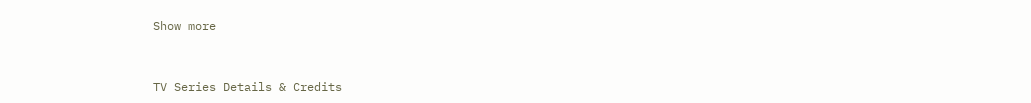Show more


TV Series Details & Credits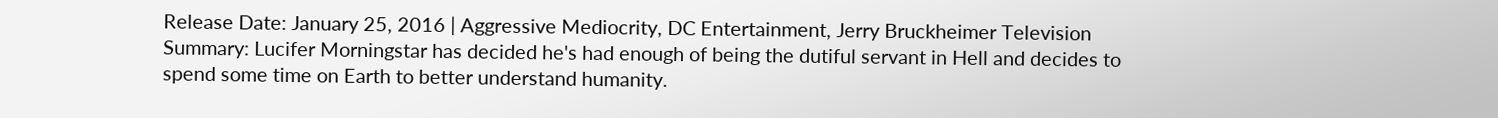Release Date: January 25, 2016 | Aggressive Mediocrity, DC Entertainment, Jerry Bruckheimer Television
Summary: Lucifer Morningstar has decided he's had enough of being the dutiful servant in Hell and decides to spend some time on Earth to better understand humanity.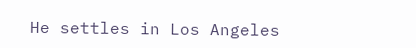He settles in Los Angeles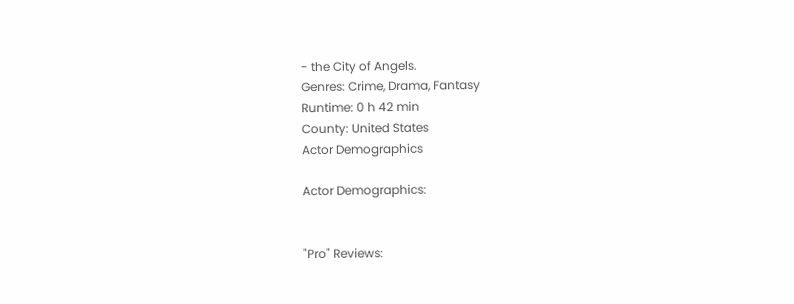- the City of Angels.
Genres: Crime, Drama, Fantasy
Runtime: 0 h 42 min
County: United States
Actor Demographics

Actor Demographics:


"Pro" Reviews: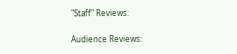"Staff" Reviews:

Audience Reviews: